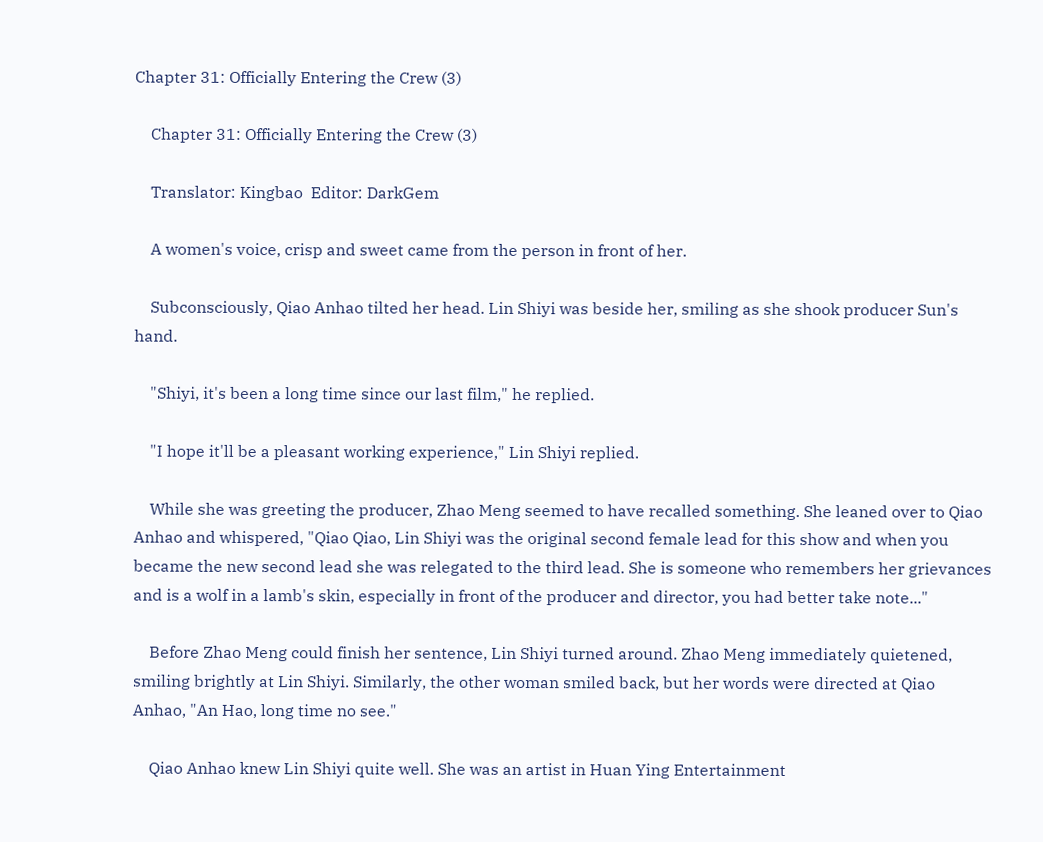Chapter 31: Officially Entering the Crew (3)

    Chapter 31: Officially Entering the Crew (3)

    Translator: Kingbao  Editor: DarkGem

    A women's voice, crisp and sweet came from the person in front of her.

    Subconsciously, Qiao Anhao tilted her head. Lin Shiyi was beside her, smiling as she shook producer Sun's hand.

    "Shiyi, it's been a long time since our last film," he replied.

    "I hope it'll be a pleasant working experience," Lin Shiyi replied.

    While she was greeting the producer, Zhao Meng seemed to have recalled something. She leaned over to Qiao Anhao and whispered, "Qiao Qiao, Lin Shiyi was the original second female lead for this show and when you became the new second lead she was relegated to the third lead. She is someone who remembers her grievances and is a wolf in a lamb's skin, especially in front of the producer and director, you had better take note..."

    Before Zhao Meng could finish her sentence, Lin Shiyi turned around. Zhao Meng immediately quietened, smiling brightly at Lin Shiyi. Similarly, the other woman smiled back, but her words were directed at Qiao Anhao, "An Hao, long time no see."

    Qiao Anhao knew Lin Shiyi quite well. She was an artist in Huan Ying Entertainment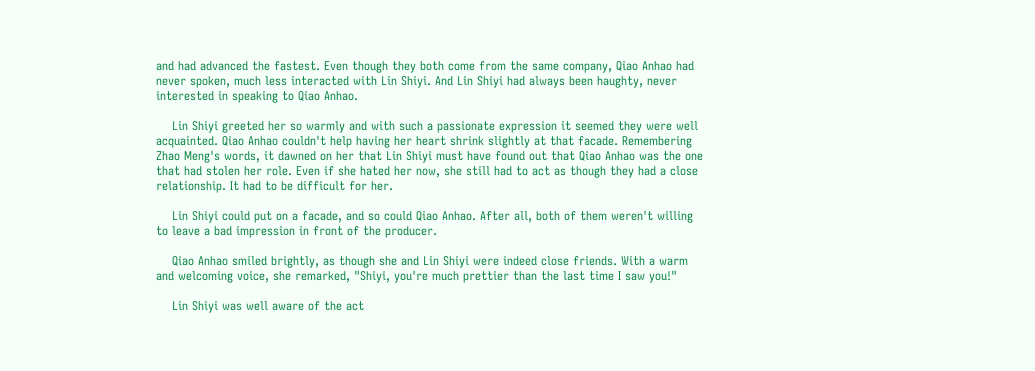and had advanced the fastest. Even though they both come from the same company, Qiao Anhao had never spoken, much less interacted with Lin Shiyi. And Lin Shiyi had always been haughty, never interested in speaking to Qiao Anhao.

    Lin Shiyi greeted her so warmly and with such a passionate expression it seemed they were well acquainted. Qiao Anhao couldn't help having her heart shrink slightly at that facade. Remembering Zhao Meng's words, it dawned on her that Lin Shiyi must have found out that Qiao Anhao was the one that had stolen her role. Even if she hated her now, she still had to act as though they had a close relationship. It had to be difficult for her.

    Lin Shiyi could put on a facade, and so could Qiao Anhao. After all, both of them weren't willing to leave a bad impression in front of the producer.

    Qiao Anhao smiled brightly, as though she and Lin Shiyi were indeed close friends. With a warm and welcoming voice, she remarked, "Shiyi, you're much prettier than the last time I saw you!"

    Lin Shiyi was well aware of the act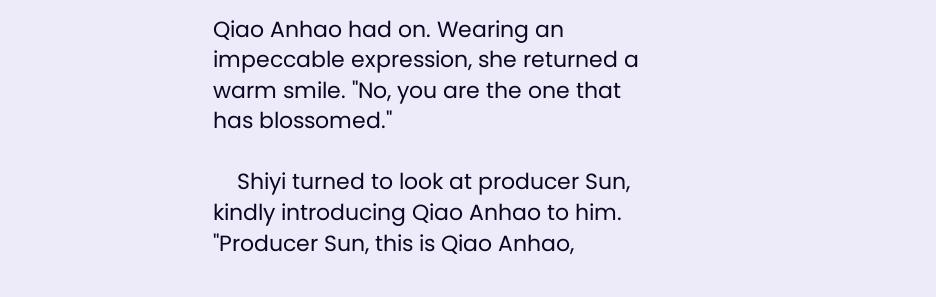Qiao Anhao had on. Wearing an impeccable expression, she returned a warm smile. "No, you are the one that has blossomed."

    Shiyi turned to look at producer Sun, kindly introducing Qiao Anhao to him. "Producer Sun, this is Qiao Anhao,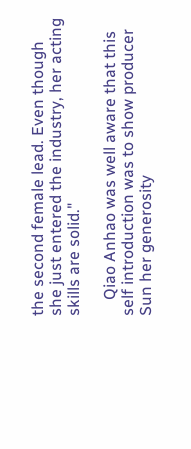the second female lead. Even though she just entered the industry, her acting skills are solid."

    Qiao Anhao was well aware that this self introduction was to show producer Sun her generosity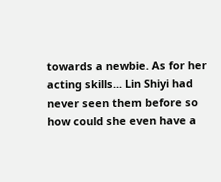towards a newbie. As for her acting skills... Lin Shiyi had never seen them before so how could she even have a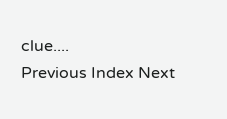clue....
Previous Index Next